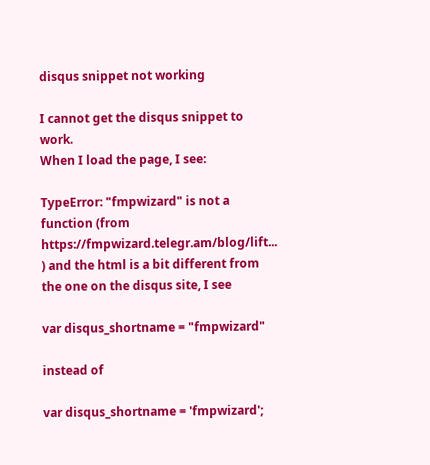disqus snippet not working

I cannot get the disqus snippet to work.
When I load the page, I see:

TypeError: "fmpwizard" is not a function (from
https://fmpwizard.telegr.am/blog/lift... ) and the html is a bit different from the one on the disqus site, I see

var disqus_shortname = "fmpwizard"

instead of

var disqus_shortname = 'fmpwizard';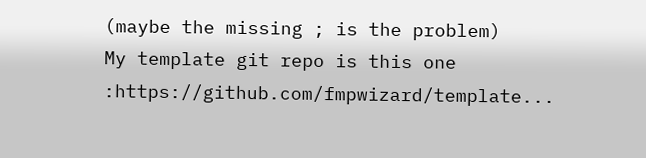(maybe the missing ; is the problem)
My template git repo is this one
:https://github.com/fmpwizard/template...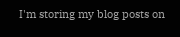I'm storing my blog posts on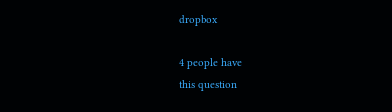dropbox

4 people have
this question